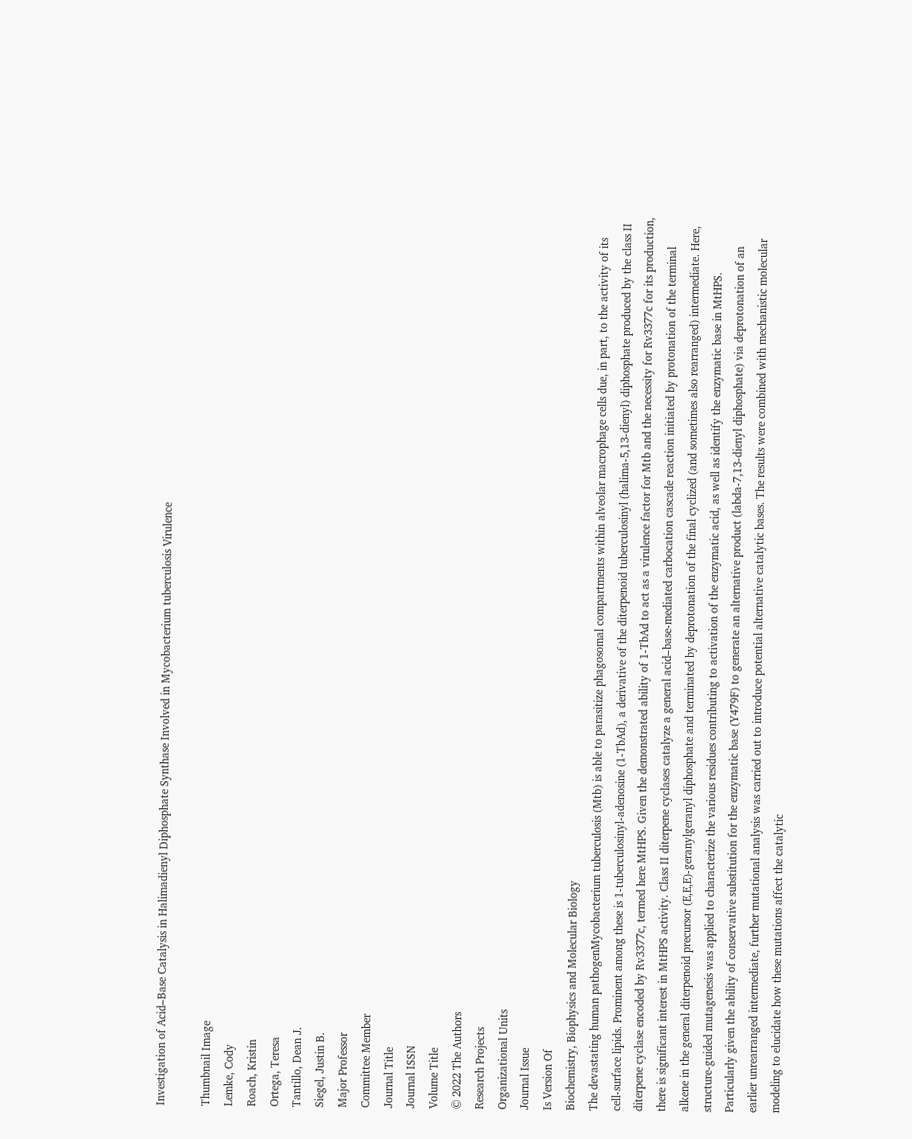Investigation of Acid–Base Catalysis in Halimadienyl Diphosphate Synthase Involved in Mycobacterium tuberculosis Virulence

Thumbnail Image
Lemke, Cody
Roach, Kristin
Ortega, Teresa
Tantillo, Dean J.
Siegel, Justin B.
Major Professor
Committee Member
Journal Title
Journal ISSN
Volume Title
© 2022 The Authors
Research Projects
Organizational Units
Journal Issue
Is Version Of
Biochemistry, Biophysics and Molecular Biology
The devastating human pathogenMycobacterium tuberculosis (Mtb) is able to parasitize phagosomal compartments within alveolar macrophage cells due, in part, to the activity of its cell-surface lipids. Prominent among these is 1-tuberculosinyl-adenosine (1-TbAd), a derivative of the diterpenoid tuberculosinyl (halima-5,13-dienyl) diphosphate produced by the class II diterpene cyclase encoded by Rv3377c, termed here MtHPS. Given the demonstrated ability of 1-TbAd to act as a virulence factor for Mtb and the necessity for Rv3377c for its production, there is significant interest in MtHPS activity. Class II diterpene cyclases catalyze a general acid–base-mediated carbocation cascade reaction initiated by protonation of the terminal alkene in the general diterpenoid precursor (E,E,E)-geranylgeranyl diphosphate and terminated by deprotonation of the final cyclized (and sometimes also rearranged) intermediate. Here, structure-guided mutagenesis was applied to characterize the various residues contributing to activation of the enzymatic acid, as well as identify the enzymatic base in MtHPS. Particularly given the ability of conservative substitution for the enzymatic base (Y479F) to generate an alternative product (labda-7,13-dienyl diphosphate) via deprotonation of an earlier unrearranged intermediate, further mutational analysis was carried out to introduce potential alternative catalytic bases. The results were combined with mechanistic molecular modeling to elucidate how these mutations affect the catalytic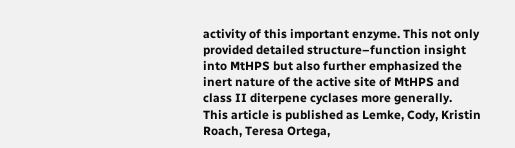activity of this important enzyme. This not only provided detailed structure–function insight into MtHPS but also further emphasized the inert nature of the active site of MtHPS and class II diterpene cyclases more generally.
This article is published as Lemke, Cody, Kristin Roach, Teresa Ortega,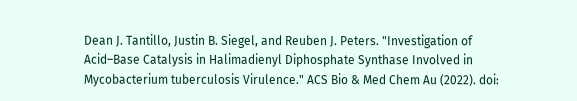Dean J. Tantillo, Justin B. Siegel, and Reuben J. Peters. "Investigation of Acid–Base Catalysis in Halimadienyl Diphosphate Synthase Involved in Mycobacterium tuberculosis Virulence." ACS Bio & Med Chem Au (2022). doi: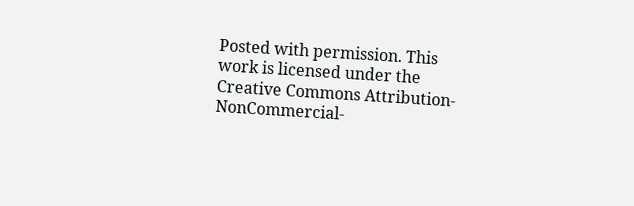Posted with permission. This work is licensed under the Creative Commons Attribution-NonCommercial-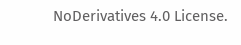NoDerivatives 4.0 License.